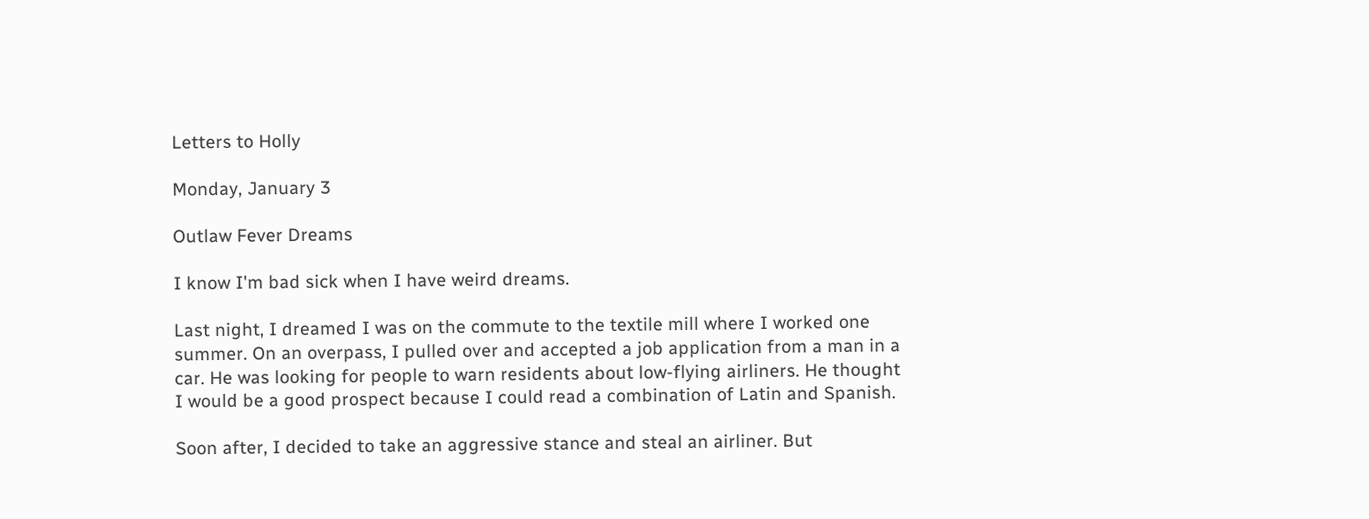Letters to Holly

Monday, January 3

Outlaw Fever Dreams

I know I'm bad sick when I have weird dreams.

Last night, I dreamed I was on the commute to the textile mill where I worked one summer. On an overpass, I pulled over and accepted a job application from a man in a car. He was looking for people to warn residents about low-flying airliners. He thought I would be a good prospect because I could read a combination of Latin and Spanish.

Soon after, I decided to take an aggressive stance and steal an airliner. But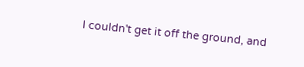I couldn't get it off the ground, and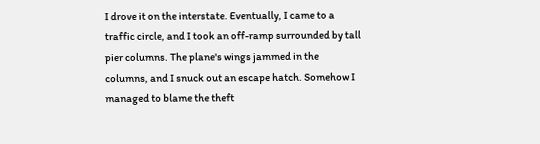I drove it on the interstate. Eventually, I came to a traffic circle, and I took an off-ramp surrounded by tall pier columns. The plane's wings jammed in the columns, and I snuck out an escape hatch. Somehow I managed to blame the theft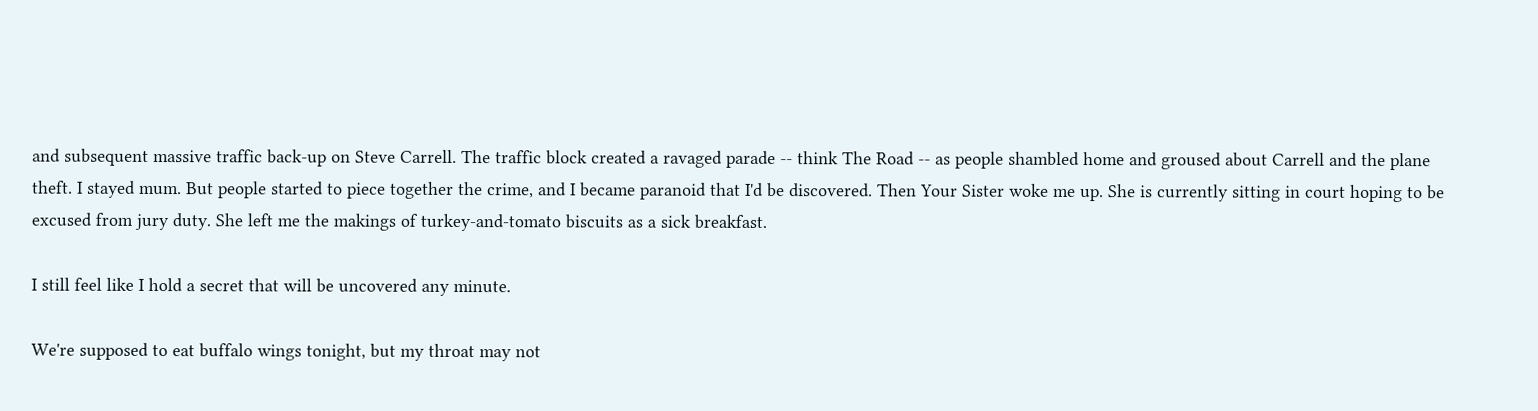and subsequent massive traffic back-up on Steve Carrell. The traffic block created a ravaged parade -- think The Road -- as people shambled home and groused about Carrell and the plane theft. I stayed mum. But people started to piece together the crime, and I became paranoid that I'd be discovered. Then Your Sister woke me up. She is currently sitting in court hoping to be excused from jury duty. She left me the makings of turkey-and-tomato biscuits as a sick breakfast.

I still feel like I hold a secret that will be uncovered any minute.

We're supposed to eat buffalo wings tonight, but my throat may not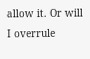allow it. Or will I overrule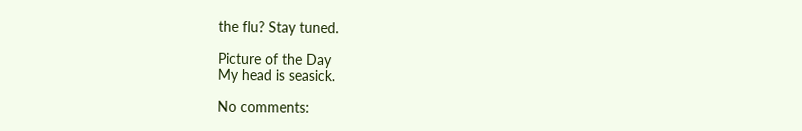the flu? Stay tuned.

Picture of the Day
My head is seasick.

No comments: